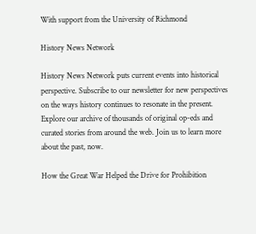With support from the University of Richmond

History News Network

History News Network puts current events into historical perspective. Subscribe to our newsletter for new perspectives on the ways history continues to resonate in the present. Explore our archive of thousands of original op-eds and curated stories from around the web. Join us to learn more about the past, now.

How the Great War Helped the Drive for Prohibition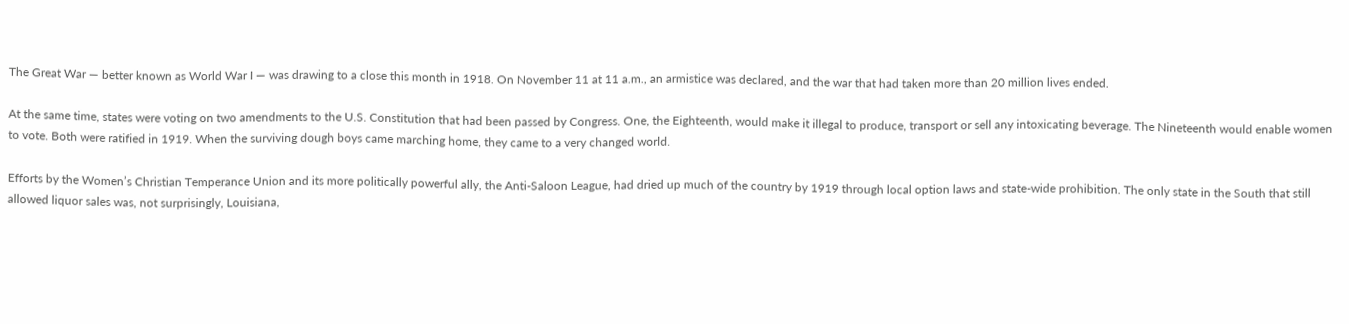The Great War — better known as World War I — was drawing to a close this month in 1918. On November 11 at 11 a.m., an armistice was declared, and the war that had taken more than 20 million lives ended.

At the same time, states were voting on two amendments to the U.S. Constitution that had been passed by Congress. One, the Eighteenth, would make it illegal to produce, transport or sell any intoxicating beverage. The Nineteenth would enable women to vote. Both were ratified in 1919. When the surviving dough boys came marching home, they came to a very changed world.

Efforts by the Women’s Christian Temperance Union and its more politically powerful ally, the Anti-Saloon League, had dried up much of the country by 1919 through local option laws and state-wide prohibition. The only state in the South that still allowed liquor sales was, not surprisingly, Louisiana,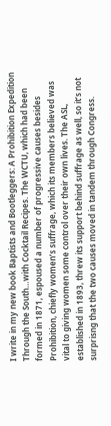I write in my new book Baptists and Bootleggers: A Prohibition Expedition Through the South…with Cocktail Recipes. The WCTU, which had been formed in 1871, espoused a number of progressive causes besides Prohibition, chiefly women’s suffrage, which its members believed was vital to giving women some control over their own lives. The ASL, established in 1893, threw its support behind suffrage as well, so it’s not surprisng that the two causes moved in tandem through Congress.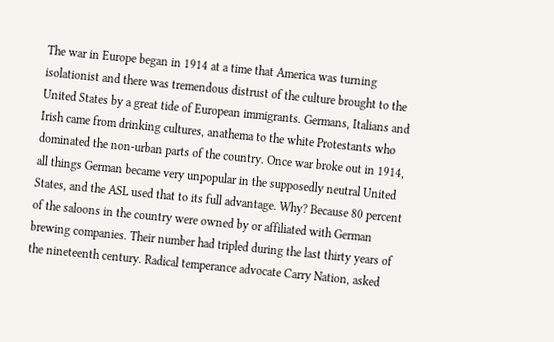The war in Europe began in 1914 at a time that America was turning isolationist and there was tremendous distrust of the culture brought to the United States by a great tide of European immigrants. Germans, Italians and Irish came from drinking cultures, anathema to the white Protestants who dominated the non-urban parts of the country. Once war broke out in 1914, all things German became very unpopular in the supposedly neutral United States, and the ASL used that to its full advantage. Why? Because 80 percent of the saloons in the country were owned by or affiliated with German brewing companies. Their number had tripled during the last thirty years of the nineteenth century. Radical temperance advocate Carry Nation, asked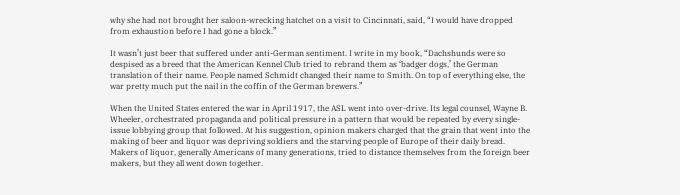why she had not brought her saloon-wrecking hatchet on a visit to Cincinnati, said, “I would have dropped from exhaustion before I had gone a block.”

It wasn’t just beer that suffered under anti-German sentiment. I write in my book, “Dachshunds were so despised as a breed that the American Kennel Club tried to rebrand them as ‘badger dogs,’ the German translation of their name. People named Schmidt changed their name to Smith. On top of everything else, the war pretty much put the nail in the coffin of the German brewers.”

When the United States entered the war in April 1917, the ASL went into over-drive. Its legal counsel, Wayne B. Wheeler, orchestrated propaganda and political pressure in a pattern that would be repeated by every single-issue lobbying group that followed. At his suggestion, opinion makers charged that the grain that went into the making of beer and liquor was depriving soldiers and the starving people of Europe of their daily bread. Makers of liquor, generally Americans of many generations, tried to distance themselves from the foreign beer makers, but they all went down together.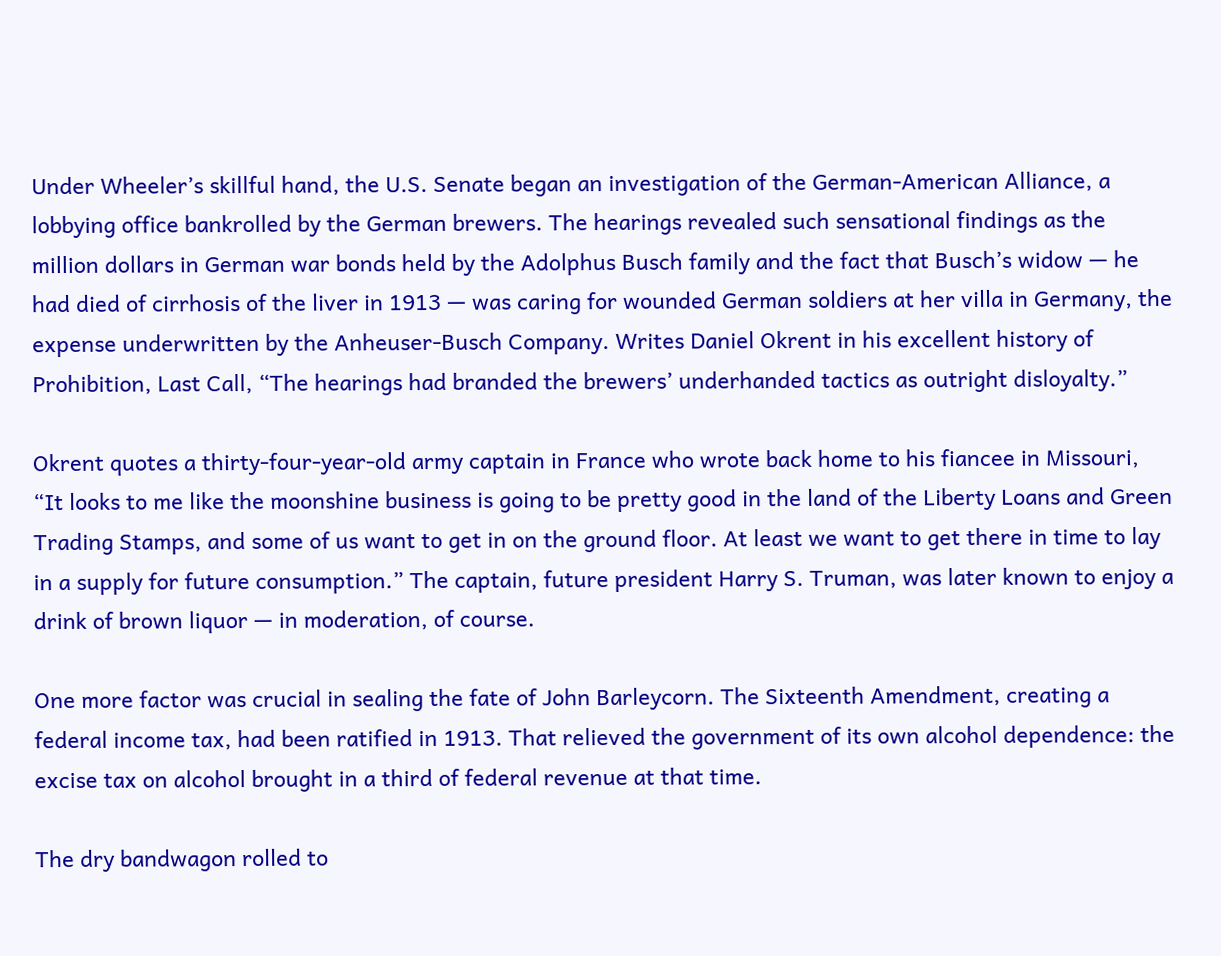Under Wheeler’s skillful hand, the U.S. Senate began an investigation of the German-American Alliance, a lobbying office bankrolled by the German brewers. The hearings revealed such sensational findings as the million dollars in German war bonds held by the Adolphus Busch family and the fact that Busch’s widow — he had died of cirrhosis of the liver in 1913 — was caring for wounded German soldiers at her villa in Germany, the expense underwritten by the Anheuser-Busch Company. Writes Daniel Okrent in his excellent history of Prohibition, Last Call, “The hearings had branded the brewers’ underhanded tactics as outright disloyalty.”

Okrent quotes a thirty-four-year-old army captain in France who wrote back home to his fiancee in Missouri, “It looks to me like the moonshine business is going to be pretty good in the land of the Liberty Loans and Green Trading Stamps, and some of us want to get in on the ground floor. At least we want to get there in time to lay in a supply for future consumption.” The captain, future president Harry S. Truman, was later known to enjoy a drink of brown liquor — in moderation, of course.

One more factor was crucial in sealing the fate of John Barleycorn. The Sixteenth Amendment, creating a federal income tax, had been ratified in 1913. That relieved the government of its own alcohol dependence: the excise tax on alcohol brought in a third of federal revenue at that time.

The dry bandwagon rolled to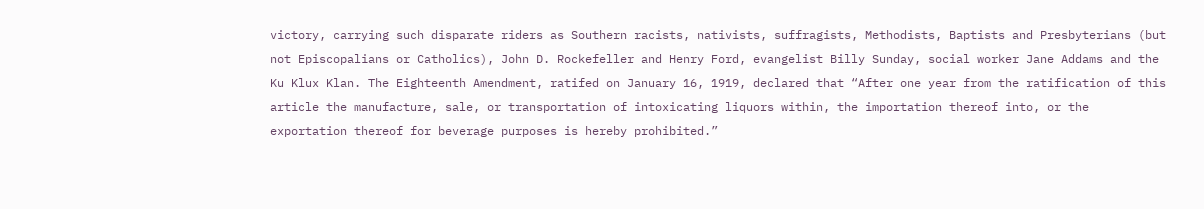victory, carrying such disparate riders as Southern racists, nativists, suffragists, Methodists, Baptists and Presbyterians (but not Episcopalians or Catholics), John D. Rockefeller and Henry Ford, evangelist Billy Sunday, social worker Jane Addams and the Ku Klux Klan. The Eighteenth Amendment, ratifed on January 16, 1919, declared that “After one year from the ratification of this article the manufacture, sale, or transportation of intoxicating liquors within, the importation thereof into, or the exportation thereof for beverage purposes is hereby prohibited.”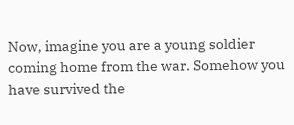Now, imagine you are a young soldier coming home from the war. Somehow you have survived the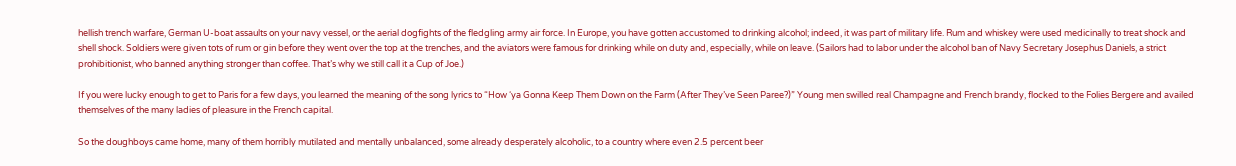hellish trench warfare, German U-boat assaults on your navy vessel, or the aerial dogfights of the fledgling army air force. In Europe, you have gotten accustomed to drinking alcohol; indeed, it was part of military life. Rum and whiskey were used medicinally to treat shock and shell shock. Soldiers were given tots of rum or gin before they went over the top at the trenches, and the aviators were famous for drinking while on duty and, especially, while on leave. (Sailors had to labor under the alcohol ban of Navy Secretary Josephus Daniels, a strict prohibitionist, who banned anything stronger than coffee. That’s why we still call it a Cup of Joe.)

If you were lucky enough to get to Paris for a few days, you learned the meaning of the song lyrics to “How ‘ya Gonna Keep Them Down on the Farm (After They’ve Seen Paree?)” Young men swilled real Champagne and French brandy, flocked to the Folies Bergere and availed themselves of the many ladies of pleasure in the French capital.

So the doughboys came home, many of them horribly mutilated and mentally unbalanced, some already desperately alcoholic, to a country where even 2.5 percent beer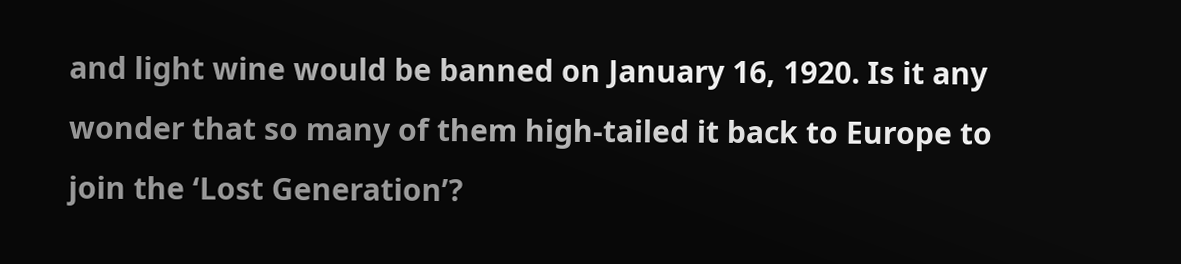and light wine would be banned on January 16, 1920. Is it any wonder that so many of them high-tailed it back to Europe to join the ‘Lost Generation’?